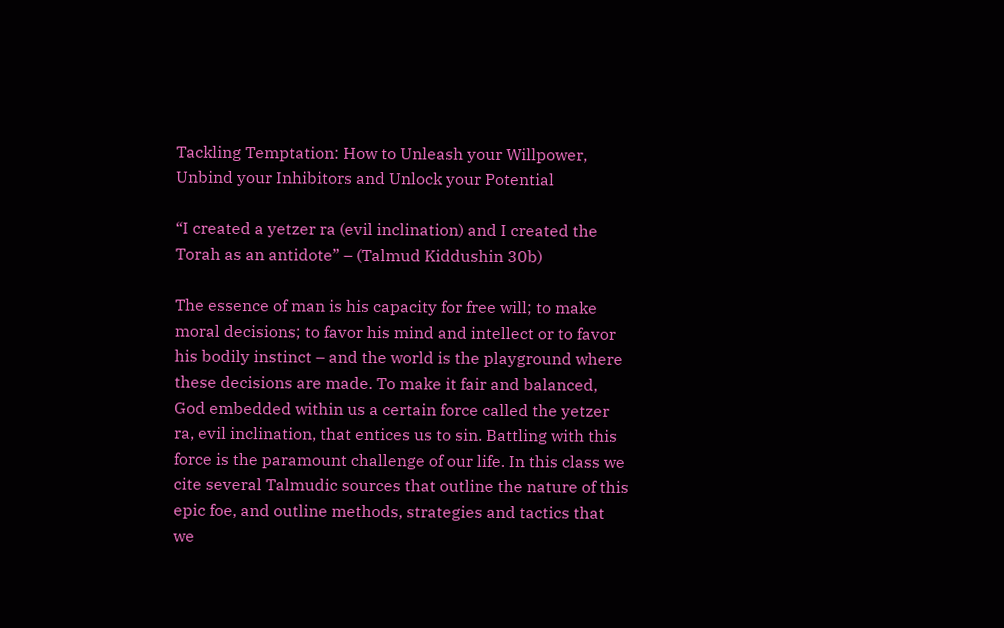Tackling Temptation: How to Unleash your Willpower, Unbind your Inhibitors and Unlock your Potential

“I created a yetzer ra (evil inclination) and I created the Torah as an antidote” – (Talmud Kiddushin 30b)

The essence of man is his capacity for free will; to make moral decisions; to favor his mind and intellect or to favor his bodily instinct – and the world is the playground where these decisions are made. To make it fair and balanced, God embedded within us a certain force called the yetzer ra, evil inclination, that entices us to sin. Battling with this force is the paramount challenge of our life. In this class we cite several Talmudic sources that outline the nature of this epic foe, and outline methods, strategies and tactics that we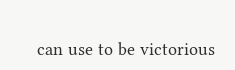can use to be victorious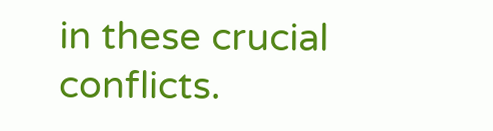in these crucial conflicts.